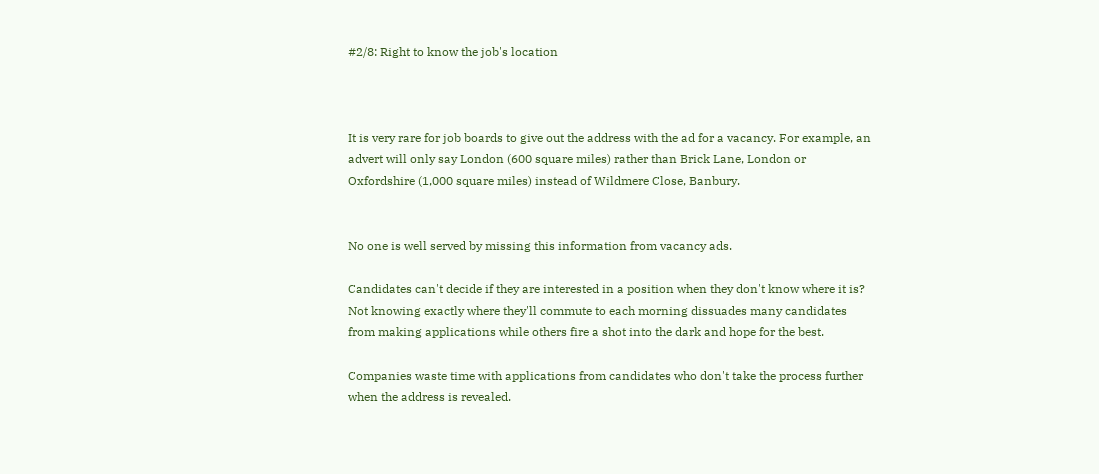#2/8: Right to know the job's location



It is very rare for job boards to give out the address with the ad for a vacancy. For example, an advert will only say London (600 square miles) rather than Brick Lane, London or Oxfordshire (1,000 square miles) instead of Wildmere Close, Banbury.


No one is well served by missing this information from vacancy ads.

Candidates can't decide if they are interested in a position when they don't know where it is? Not knowing exactly where they'll commute to each morning dissuades many candidates from making applications while others fire a shot into the dark and hope for the best.

Companies waste time with applications from candidates who don't take the process further when the address is revealed.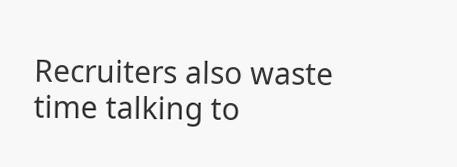Recruiters also waste time talking to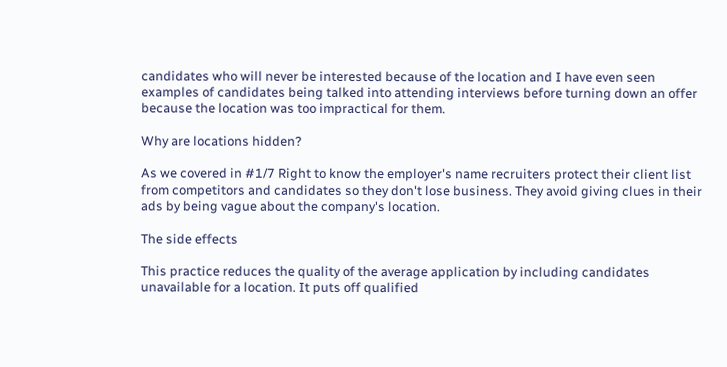candidates who will never be interested because of the location and I have even seen examples of candidates being talked into attending interviews before turning down an offer because the location was too impractical for them.

Why are locations hidden?

As we covered in #1/7 Right to know the employer's name recruiters protect their client list from competitors and candidates so they don't lose business. They avoid giving clues in their ads by being vague about the company's location.

The side effects

This practice reduces the quality of the average application by including candidates unavailable for a location. It puts off qualified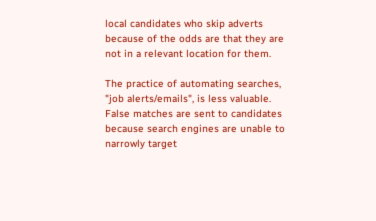local candidates who skip adverts because of the odds are that they are not in a relevant location for them.

The practice of automating searches, "job alerts/emails", is less valuable. False matches are sent to candidates because search engines are unable to narrowly target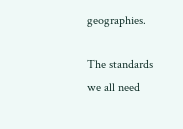geographies.

The standards we all need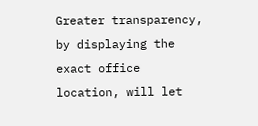Greater transparency, by displaying the exact office location, will let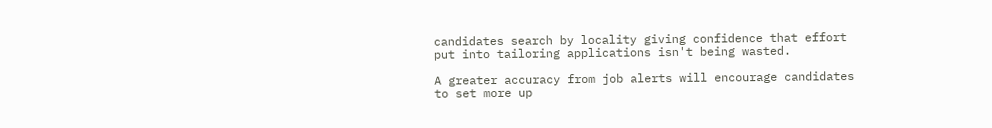candidates search by locality giving confidence that effort put into tailoring applications isn't being wasted.

A greater accuracy from job alerts will encourage candidates to set more up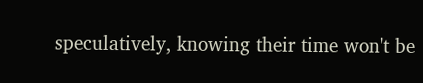speculatively, knowing their time won't be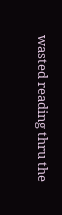wasted reading thru the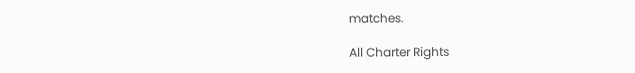matches.

All Charter Rights